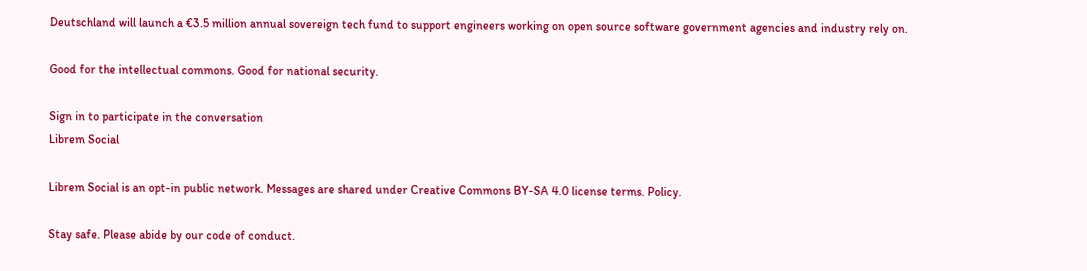Deutschland will launch a €3.5 million annual sovereign tech fund to support engineers working on open source software government agencies and industry rely on.

Good for the intellectual commons. Good for national security.

Sign in to participate in the conversation
Librem Social

Librem Social is an opt-in public network. Messages are shared under Creative Commons BY-SA 4.0 license terms. Policy.

Stay safe. Please abide by our code of conduct.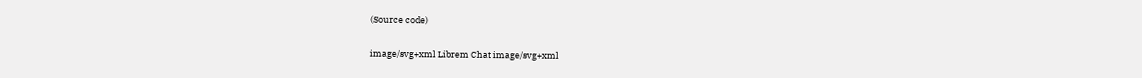(Source code)

image/svg+xml Librem Chat image/svg+xml